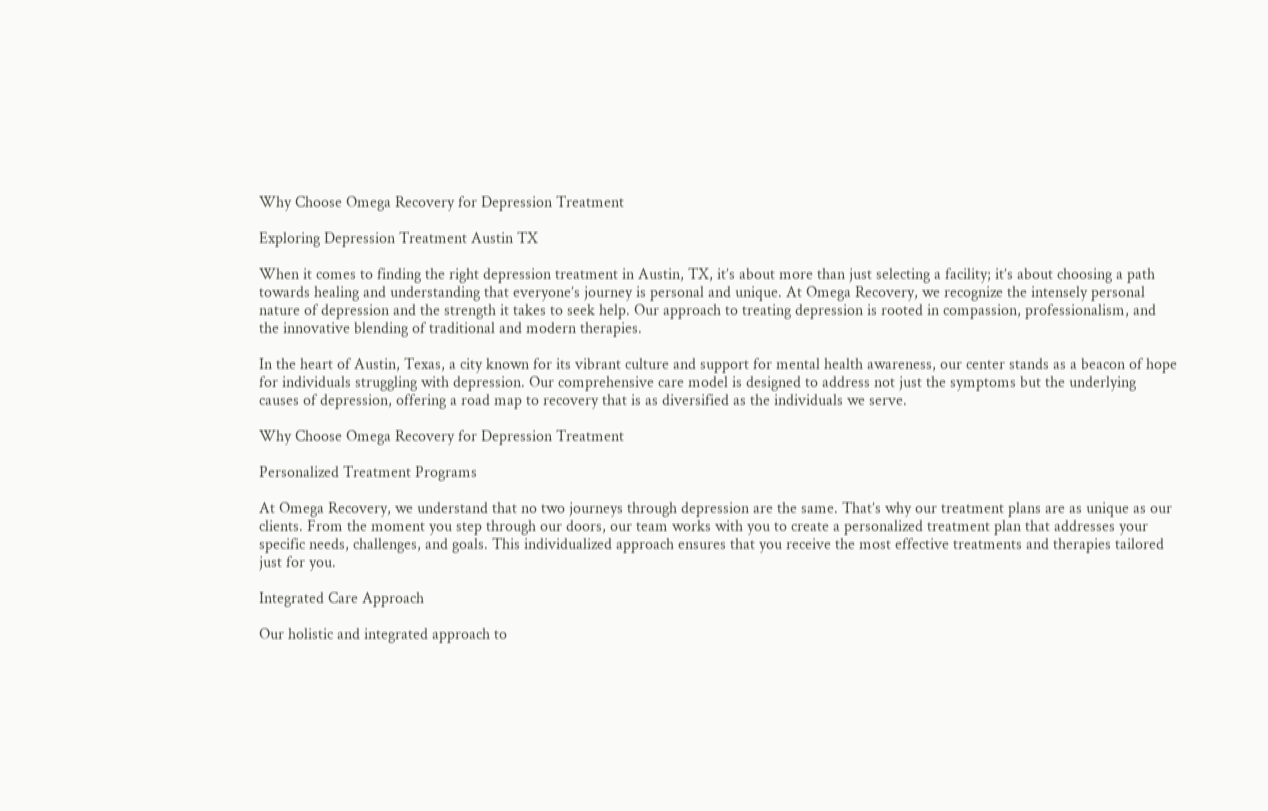Why Choose Omega Recovery for Depression Treatment

Exploring Depression Treatment Austin TX

When it comes to finding the right depression treatment in Austin, TX, it’s about more than just selecting a facility; it’s about choosing a path towards healing and understanding that everyone’s journey is personal and unique. At Omega Recovery, we recognize the intensely personal nature of depression and the strength it takes to seek help. Our approach to treating depression is rooted in compassion, professionalism, and the innovative blending of traditional and modern therapies.

In the heart of Austin, Texas, a city known for its vibrant culture and support for mental health awareness, our center stands as a beacon of hope for individuals struggling with depression. Our comprehensive care model is designed to address not just the symptoms but the underlying causes of depression, offering a road map to recovery that is as diversified as the individuals we serve.

Why Choose Omega Recovery for Depression Treatment

Personalized Treatment Programs

At Omega Recovery, we understand that no two journeys through depression are the same. That’s why our treatment plans are as unique as our clients. From the moment you step through our doors, our team works with you to create a personalized treatment plan that addresses your specific needs, challenges, and goals. This individualized approach ensures that you receive the most effective treatments and therapies tailored just for you.

Integrated Care Approach

Our holistic and integrated approach to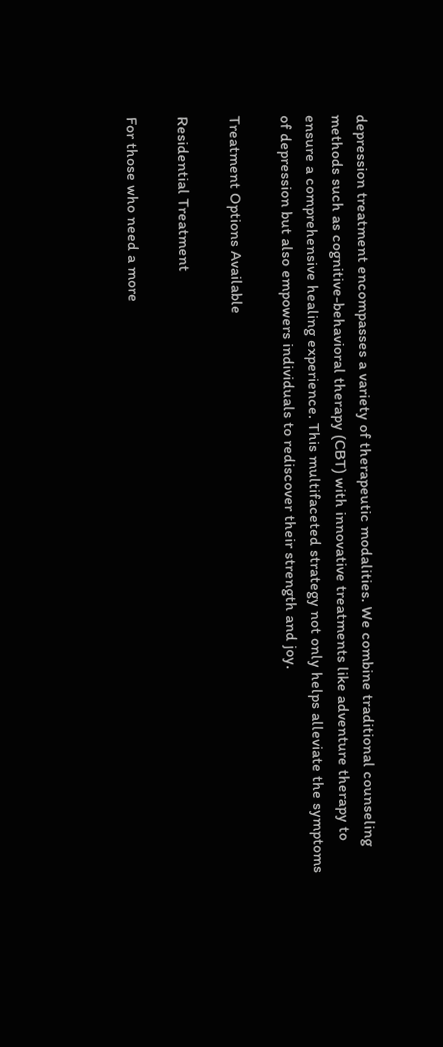depression treatment encompasses a variety of therapeutic modalities. We combine traditional counseling methods such as cognitive-behavioral therapy (CBT) with innovative treatments like adventure therapy to ensure a comprehensive healing experience. This multifaceted strategy not only helps alleviate the symptoms of depression but also empowers individuals to rediscover their strength and joy.

Treatment Options Available

Residential Treatment

For those who need a more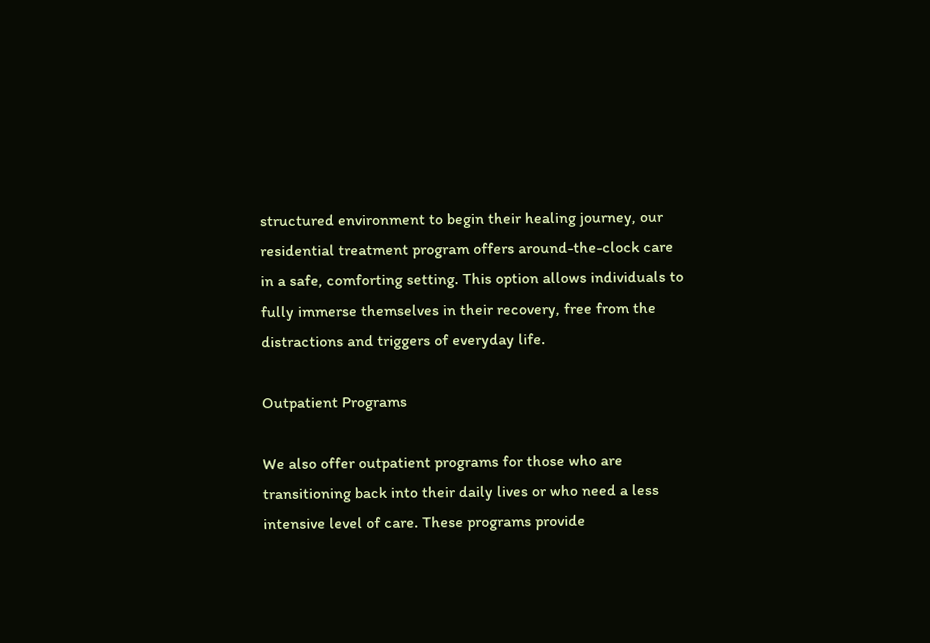structured environment to begin their healing journey, our residential treatment program offers around-the-clock care in a safe, comforting setting. This option allows individuals to fully immerse themselves in their recovery, free from the distractions and triggers of everyday life.

Outpatient Programs

We also offer outpatient programs for those who are transitioning back into their daily lives or who need a less intensive level of care. These programs provide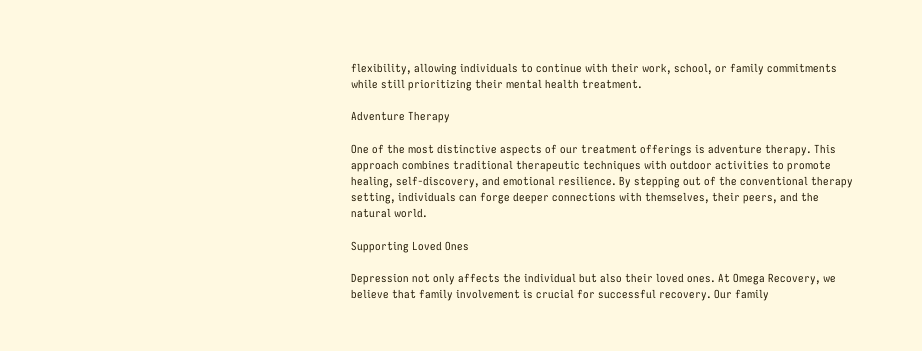flexibility, allowing individuals to continue with their work, school, or family commitments while still prioritizing their mental health treatment.

Adventure Therapy

One of the most distinctive aspects of our treatment offerings is adventure therapy. This approach combines traditional therapeutic techniques with outdoor activities to promote healing, self-discovery, and emotional resilience. By stepping out of the conventional therapy setting, individuals can forge deeper connections with themselves, their peers, and the natural world.

Supporting Loved Ones

Depression not only affects the individual but also their loved ones. At Omega Recovery, we believe that family involvement is crucial for successful recovery. Our family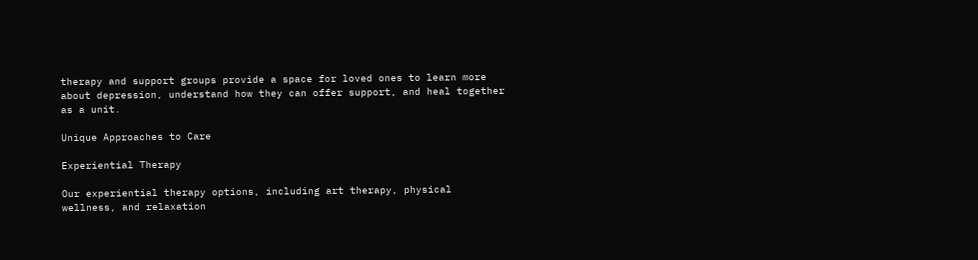therapy and support groups provide a space for loved ones to learn more about depression, understand how they can offer support, and heal together as a unit.

Unique Approaches to Care

Experiential Therapy

Our experiential therapy options, including art therapy, physical wellness, and relaxation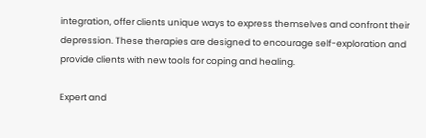integration, offer clients unique ways to express themselves and confront their depression. These therapies are designed to encourage self-exploration and provide clients with new tools for coping and healing.

Expert and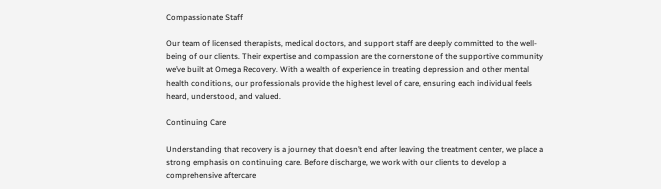Compassionate Staff

Our team of licensed therapists, medical doctors, and support staff are deeply committed to the well-being of our clients. Their expertise and compassion are the cornerstone of the supportive community we’ve built at Omega Recovery. With a wealth of experience in treating depression and other mental health conditions, our professionals provide the highest level of care, ensuring each individual feels heard, understood, and valued.

Continuing Care

Understanding that recovery is a journey that doesn’t end after leaving the treatment center, we place a strong emphasis on continuing care. Before discharge, we work with our clients to develop a comprehensive aftercare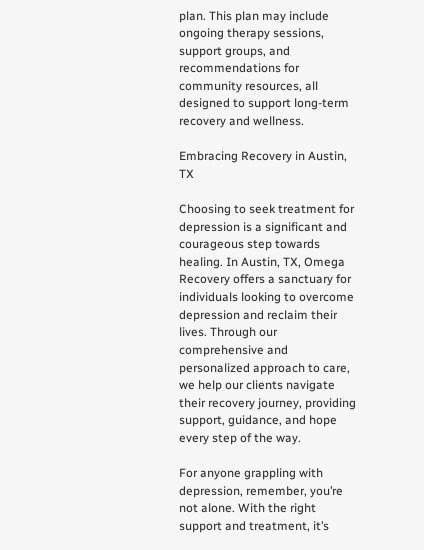plan. This plan may include ongoing therapy sessions, support groups, and recommendations for community resources, all designed to support long-term recovery and wellness.

Embracing Recovery in Austin, TX

Choosing to seek treatment for depression is a significant and courageous step towards healing. In Austin, TX, Omega Recovery offers a sanctuary for individuals looking to overcome depression and reclaim their lives. Through our comprehensive and personalized approach to care, we help our clients navigate their recovery journey, providing support, guidance, and hope every step of the way.

For anyone grappling with depression, remember, you’re not alone. With the right support and treatment, it’s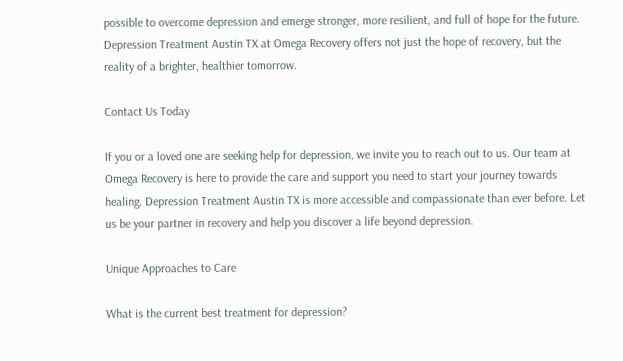possible to overcome depression and emerge stronger, more resilient, and full of hope for the future. Depression Treatment Austin TX at Omega Recovery offers not just the hope of recovery, but the reality of a brighter, healthier tomorrow.

Contact Us Today

If you or a loved one are seeking help for depression, we invite you to reach out to us. Our team at Omega Recovery is here to provide the care and support you need to start your journey towards healing. Depression Treatment Austin TX is more accessible and compassionate than ever before. Let us be your partner in recovery and help you discover a life beyond depression.

Unique Approaches to Care

What is the current best treatment for depression?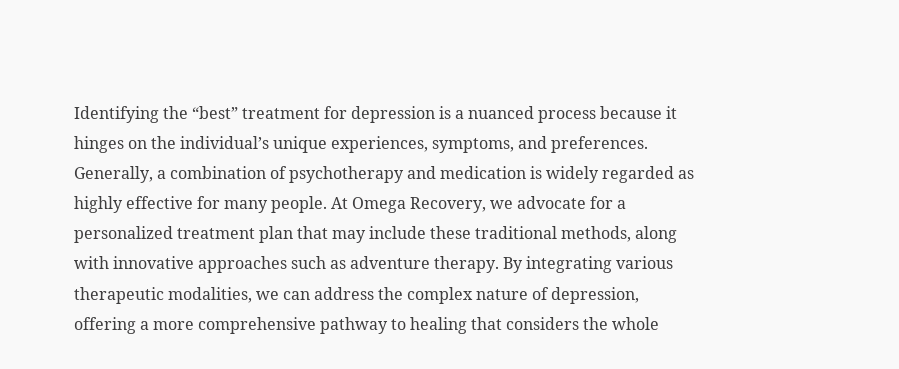Identifying the “best” treatment for depression is a nuanced process because it hinges on the individual’s unique experiences, symptoms, and preferences. Generally, a combination of psychotherapy and medication is widely regarded as highly effective for many people. At Omega Recovery, we advocate for a personalized treatment plan that may include these traditional methods, along with innovative approaches such as adventure therapy. By integrating various therapeutic modalities, we can address the complex nature of depression, offering a more comprehensive pathway to healing that considers the whole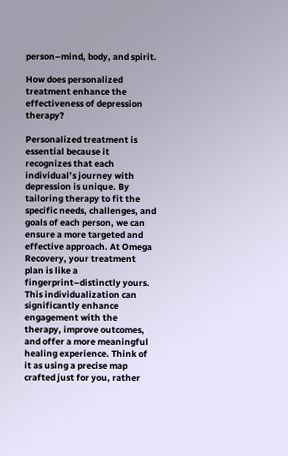person–mind, body, and spirit.

How does personalized treatment enhance the effectiveness of depression therapy?

Personalized treatment is essential because it recognizes that each individual’s journey with depression is unique. By tailoring therapy to fit the specific needs, challenges, and goals of each person, we can ensure a more targeted and effective approach. At Omega Recovery, your treatment plan is like a fingerprint–distinctly yours. This individualization can significantly enhance engagement with the therapy, improve outcomes, and offer a more meaningful healing experience. Think of it as using a precise map crafted just for you, rather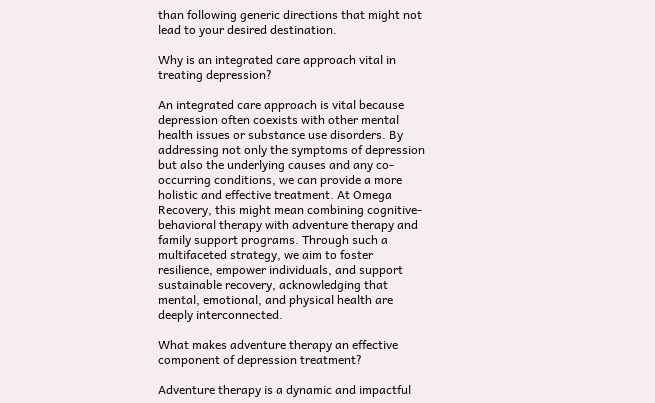than following generic directions that might not lead to your desired destination.

Why is an integrated care approach vital in treating depression?

An integrated care approach is vital because depression often coexists with other mental health issues or substance use disorders. By addressing not only the symptoms of depression but also the underlying causes and any co-occurring conditions, we can provide a more holistic and effective treatment. At Omega Recovery, this might mean combining cognitive-behavioral therapy with adventure therapy and family support programs. Through such a multifaceted strategy, we aim to foster resilience, empower individuals, and support sustainable recovery, acknowledging that mental, emotional, and physical health are deeply interconnected.

What makes adventure therapy an effective component of depression treatment?

Adventure therapy is a dynamic and impactful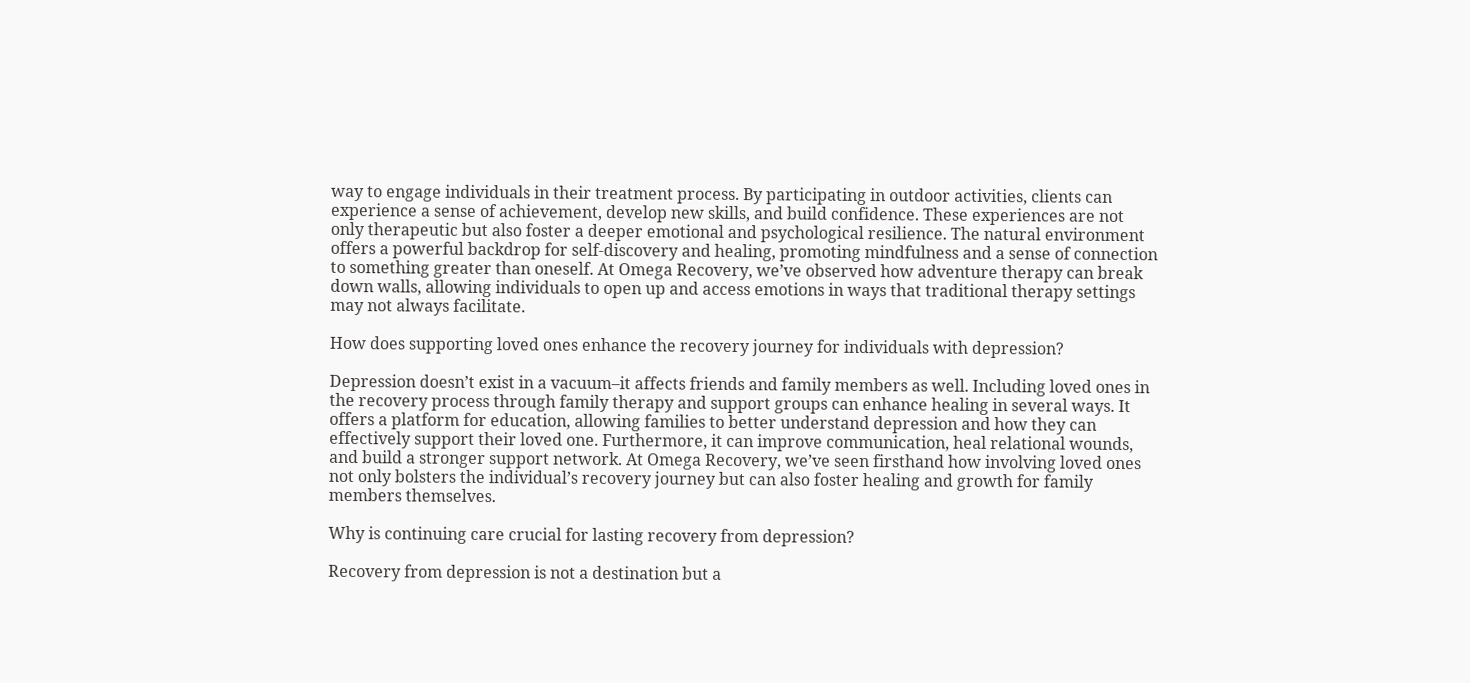way to engage individuals in their treatment process. By participating in outdoor activities, clients can experience a sense of achievement, develop new skills, and build confidence. These experiences are not only therapeutic but also foster a deeper emotional and psychological resilience. The natural environment offers a powerful backdrop for self-discovery and healing, promoting mindfulness and a sense of connection to something greater than oneself. At Omega Recovery, we’ve observed how adventure therapy can break down walls, allowing individuals to open up and access emotions in ways that traditional therapy settings may not always facilitate.

How does supporting loved ones enhance the recovery journey for individuals with depression?

Depression doesn’t exist in a vacuum–it affects friends and family members as well. Including loved ones in the recovery process through family therapy and support groups can enhance healing in several ways. It offers a platform for education, allowing families to better understand depression and how they can effectively support their loved one. Furthermore, it can improve communication, heal relational wounds, and build a stronger support network. At Omega Recovery, we’ve seen firsthand how involving loved ones not only bolsters the individual’s recovery journey but can also foster healing and growth for family members themselves.

Why is continuing care crucial for lasting recovery from depression?

Recovery from depression is not a destination but a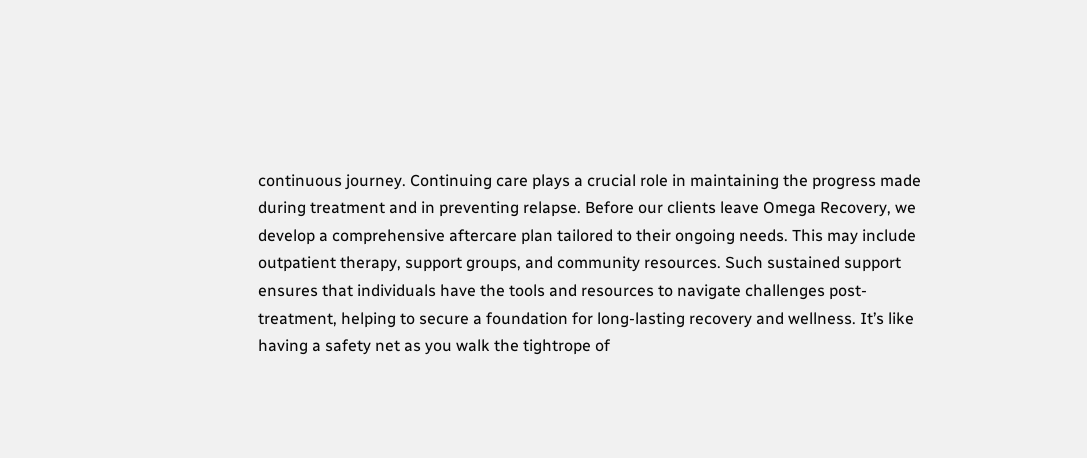continuous journey. Continuing care plays a crucial role in maintaining the progress made during treatment and in preventing relapse. Before our clients leave Omega Recovery, we develop a comprehensive aftercare plan tailored to their ongoing needs. This may include outpatient therapy, support groups, and community resources. Such sustained support ensures that individuals have the tools and resources to navigate challenges post-treatment, helping to secure a foundation for long-lasting recovery and wellness. It’s like having a safety net as you walk the tightrope of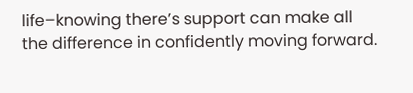life–knowing there’s support can make all the difference in confidently moving forward.